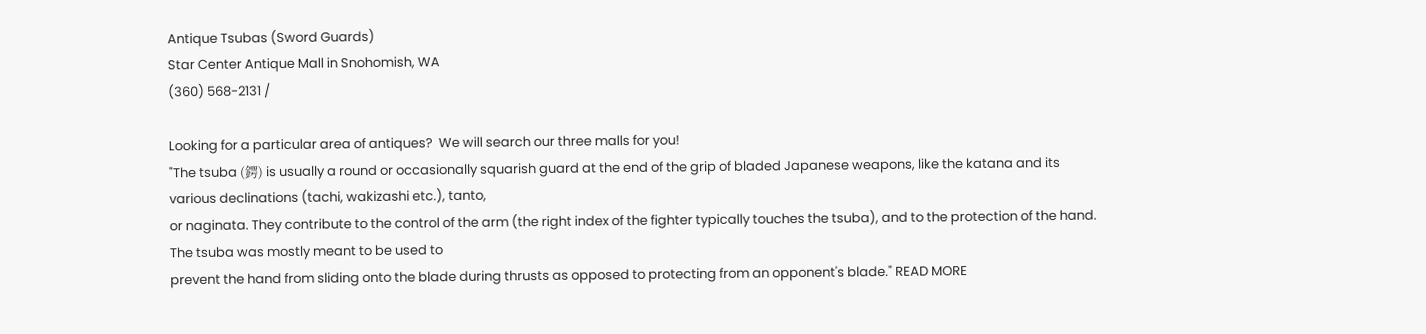Antique Tsubas (Sword Guards)
Star Center Antique Mall in Snohomish, WA
(360) 568-2131 /

Looking for a particular area of antiques?  We will search our three malls for you!
"The tsuba (鍔) is usually a round or occasionally squarish guard at the end of the grip of bladed Japanese weapons, like the katana and its various declinations (tachi, wakizashi etc.), tanto,
or naginata. They contribute to the control of the arm (the right index of the fighter typically touches the tsuba), and to the protection of the hand. The tsuba was mostly meant to be used to
prevent the hand from sliding onto the blade during thrusts as opposed to protecting from an opponent's blade." READ MORE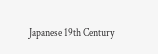Japanese 19th Century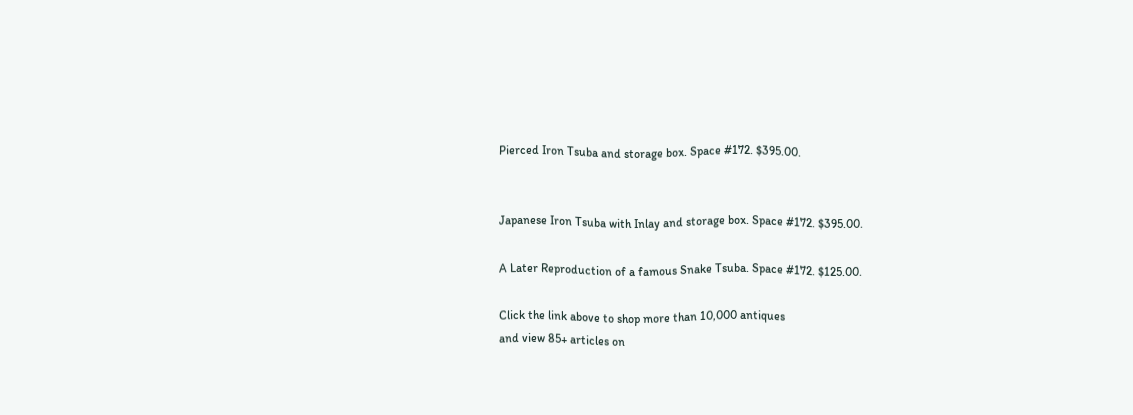Pierced Iron Tsuba and storage box. Space #172. $395.00.


Japanese Iron Tsuba with Inlay and storage box. Space #172. $395.00.

A Later Reproduction of a famous Snake Tsuba. Space #172. $125.00.

Click the link above to shop more than 10,000 antiques
and view 85+ articles on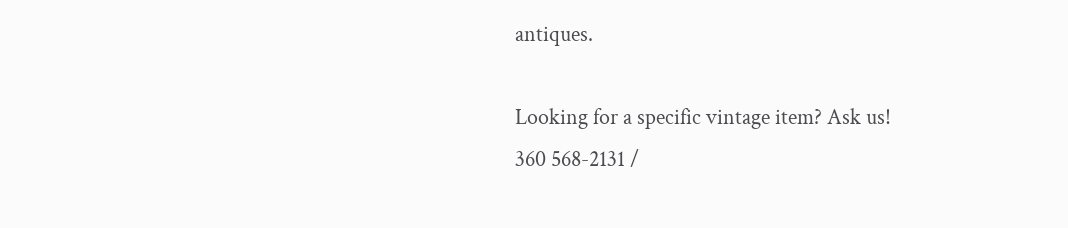antiques.

Looking for a specific vintage item? Ask us!
360 568-2131 /